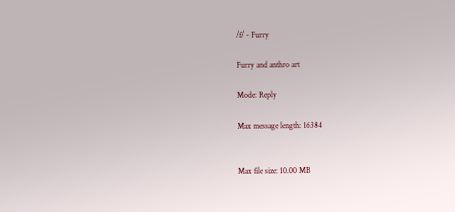/f/ - Furry

Furry and anthro art

Mode: Reply

Max message length: 16384


Max file size: 10.00 MB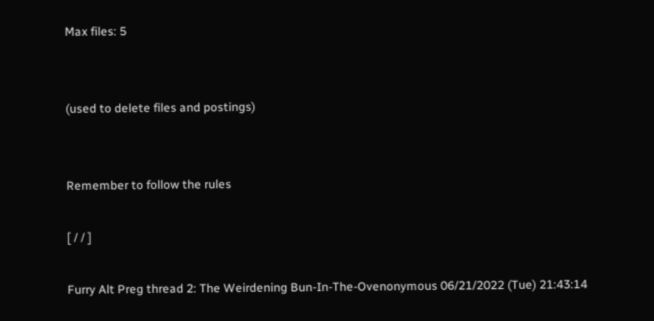Max files: 5


(used to delete files and postings)


Remember to follow the rules

[ / / ]

Furry Alt Preg thread 2: The Weirdening Bun-In-The-Ovenonymous 06/21/2022 (Tue) 21:43:14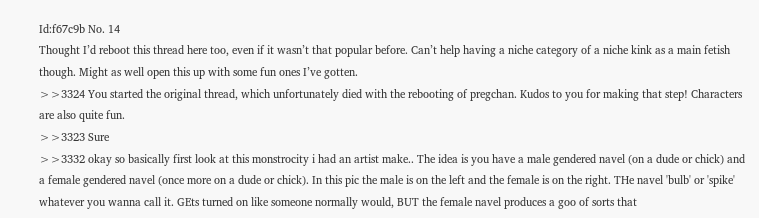Id:f67c9b No. 14
Thought I’d reboot this thread here too, even if it wasn’t that popular before. Can’t help having a niche category of a niche kink as a main fetish though. Might as well open this up with some fun ones I’ve gotten.
>>3324 You started the original thread, which unfortunately died with the rebooting of pregchan. Kudos to you for making that step! Characters are also quite fun.
>>3323 Sure
>>3332 okay so basically first look at this monstrocity i had an artist make.. The idea is you have a male gendered navel (on a dude or chick) and a female gendered navel (once more on a dude or chick). In this pic the male is on the left and the female is on the right. THe navel 'bulb' or 'spike' whatever you wanna call it. GEts turned on like someone normally would, BUT the female navel produces a goo of sorts that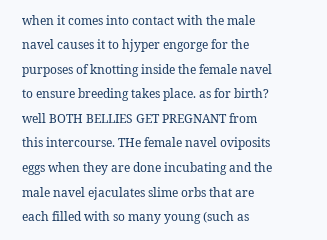when it comes into contact with the male navel causes it to hjyper engorge for the purposes of knotting inside the female navel to ensure breeding takes place. as for birth? well BOTH BELLIES GET PREGNANT from this intercourse. THe female navel oviposits eggs when they are done incubating and the male navel ejaculates slime orbs that are each filled with so many young (such as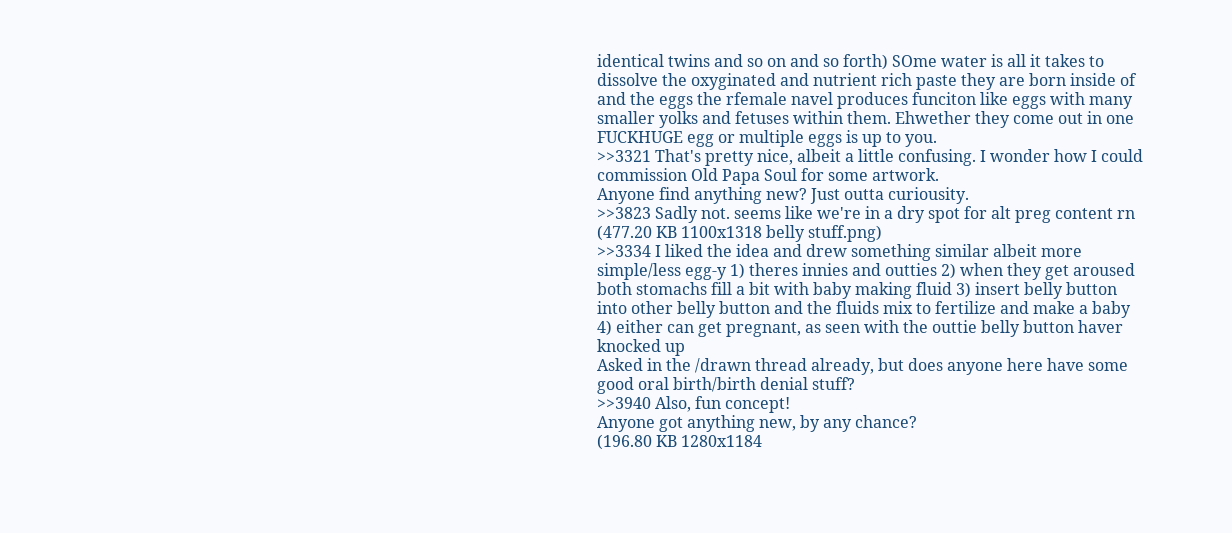identical twins and so on and so forth) SOme water is all it takes to dissolve the oxyginated and nutrient rich paste they are born inside of and the eggs the rfemale navel produces funciton like eggs with many smaller yolks and fetuses within them. Ehwether they come out in one FUCKHUGE egg or multiple eggs is up to you.
>>3321 That's pretty nice, albeit a little confusing. I wonder how I could commission Old Papa Soul for some artwork.
Anyone find anything new? Just outta curiousity.
>>3823 Sadly not. seems like we're in a dry spot for alt preg content rn
(477.20 KB 1100x1318 belly stuff.png)
>>3334 I liked the idea and drew something similar albeit more simple/less egg-y 1) theres innies and outties 2) when they get aroused both stomachs fill a bit with baby making fluid 3) insert belly button into other belly button and the fluids mix to fertilize and make a baby 4) either can get pregnant, as seen with the outtie belly button haver knocked up
Asked in the /drawn thread already, but does anyone here have some good oral birth/birth denial stuff?
>>3940 Also, fun concept!
Anyone got anything new, by any chance?
(196.80 KB 1280x1184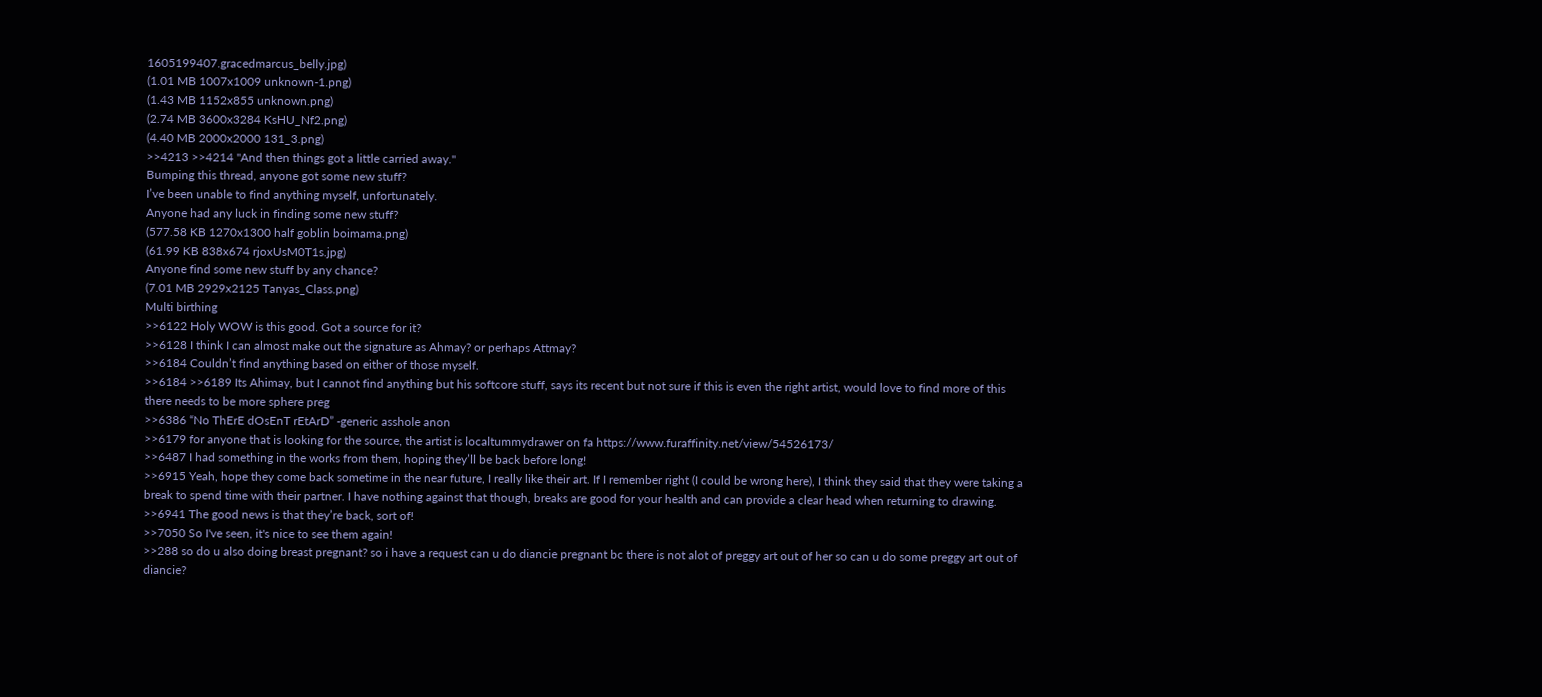1605199407.gracedmarcus_belly.jpg)
(1.01 MB 1007x1009 unknown-1.png)
(1.43 MB 1152x855 unknown.png)
(2.74 MB 3600x3284 KsHU_Nf2.png)
(4.40 MB 2000x2000 131_3.png)
>>4213 >>4214 "And then things got a little carried away."
Bumping this thread, anyone got some new stuff?
I’ve been unable to find anything myself, unfortunately.
Anyone had any luck in finding some new stuff?
(577.58 KB 1270x1300 half goblin boimama.png)
(61.99 KB 838x674 rjoxUsM0T1s.jpg)
Anyone find some new stuff by any chance?
(7.01 MB 2929x2125 Tanyas_Class.png)
Multi birthing
>>6122 Holy WOW is this good. Got a source for it?
>>6128 I think I can almost make out the signature as Ahmay? or perhaps Attmay?
>>6184 Couldn’t find anything based on either of those myself.
>>6184 >>6189 Its Ahimay, but I cannot find anything but his softcore stuff, says its recent but not sure if this is even the right artist, would love to find more of this
there needs to be more sphere preg
>>6386 “No ThErE dOsEnT rEtArD” -generic asshole anon
>>6179 for anyone that is looking for the source, the artist is localtummydrawer on fa https://www.furaffinity.net/view/54526173/
>>6487 I had something in the works from them, hoping they’ll be back before long!
>>6915 Yeah, hope they come back sometime in the near future, I really like their art. If I remember right (I could be wrong here), I think they said that they were taking a break to spend time with their partner. I have nothing against that though, breaks are good for your health and can provide a clear head when returning to drawing.
>>6941 The good news is that they’re back, sort of!
>>7050 So I've seen, it's nice to see them again!
>>288 so do u also doing breast pregnant? so i have a request can u do diancie pregnant bc there is not alot of preggy art out of her so can u do some preggy art out of diancie?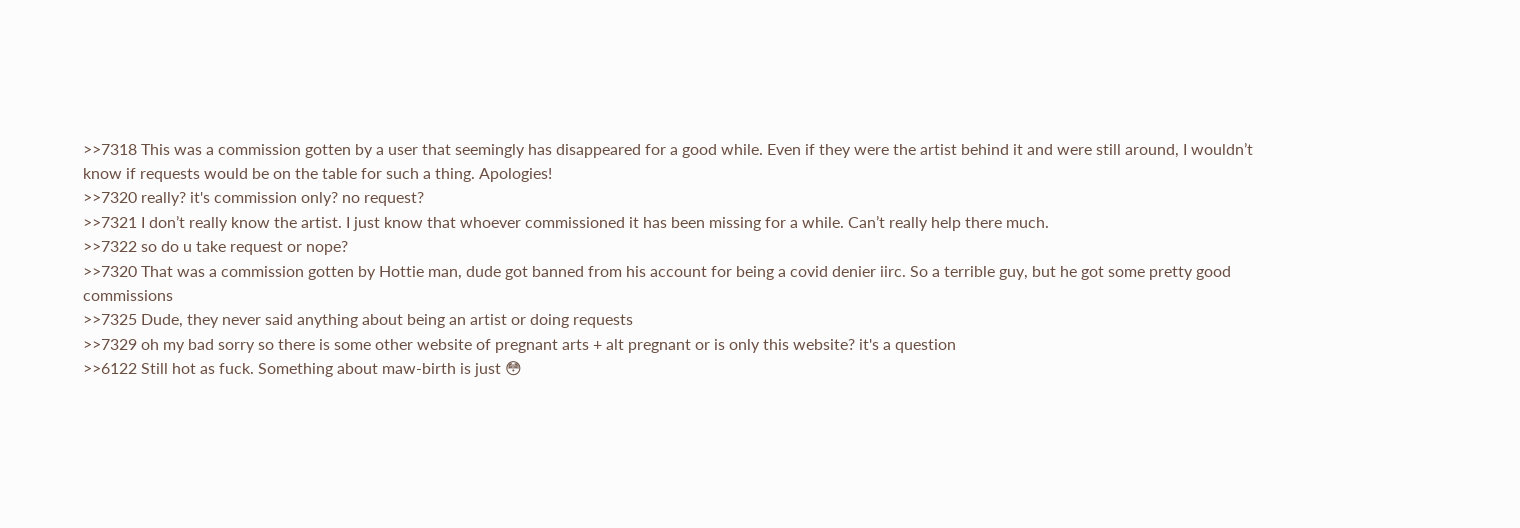>>7318 This was a commission gotten by a user that seemingly has disappeared for a good while. Even if they were the artist behind it and were still around, I wouldn’t know if requests would be on the table for such a thing. Apologies!
>>7320 really? it's commission only? no request?
>>7321 I don’t really know the artist. I just know that whoever commissioned it has been missing for a while. Can’t really help there much.
>>7322 so do u take request or nope?
>>7320 That was a commission gotten by Hottie man, dude got banned from his account for being a covid denier iirc. So a terrible guy, but he got some pretty good commissions
>>7325 Dude, they never said anything about being an artist or doing requests
>>7329 oh my bad sorry so there is some other website of pregnant arts + alt pregnant or is only this website? it's a question
>>6122 Still hot as fuck. Something about maw-birth is just 😳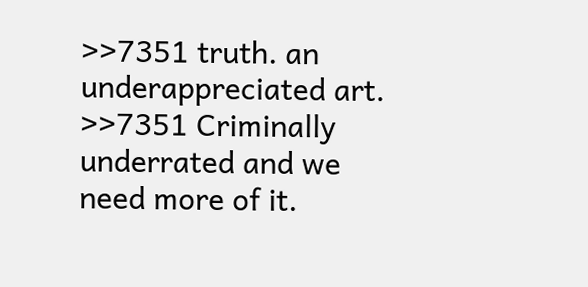>>7351 truth. an underappreciated art.
>>7351 Criminally underrated and we need more of it.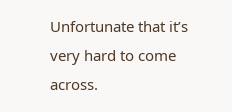Unfortunate that it’s very hard to come across.